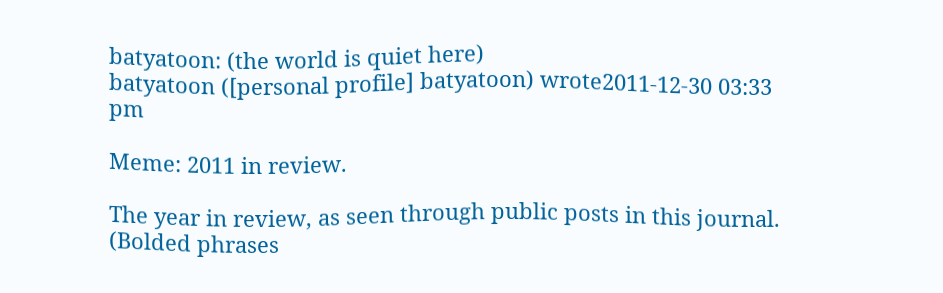batyatoon: (the world is quiet here)
batyatoon ([personal profile] batyatoon) wrote2011-12-30 03:33 pm

Meme: 2011 in review.

The year in review, as seen through public posts in this journal. (Bolded phrases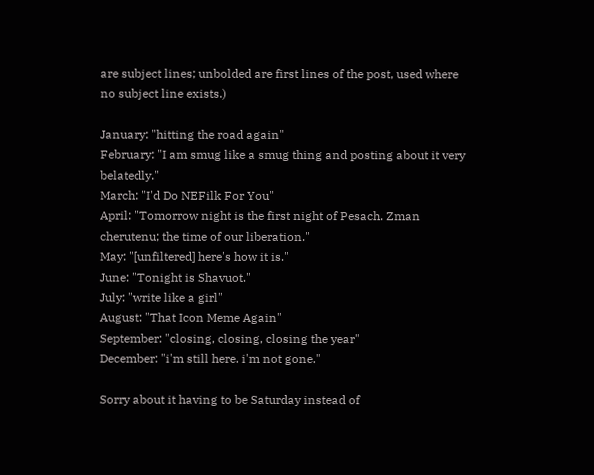are subject lines; unbolded are first lines of the post, used where no subject line exists.)

January: "hitting the road again"
February: "I am smug like a smug thing and posting about it very belatedly."
March: "I'd Do NEFilk For You"
April: "Tomorrow night is the first night of Pesach. Zman cherutenu; the time of our liberation."
May: "[unfiltered] here's how it is."
June: "Tonight is Shavuot."
July: "write like a girl"
August: "That Icon Meme Again"
September: "closing, closing, closing the year"
December: "i'm still here. i'm not gone."

Sorry about it having to be Saturday instead of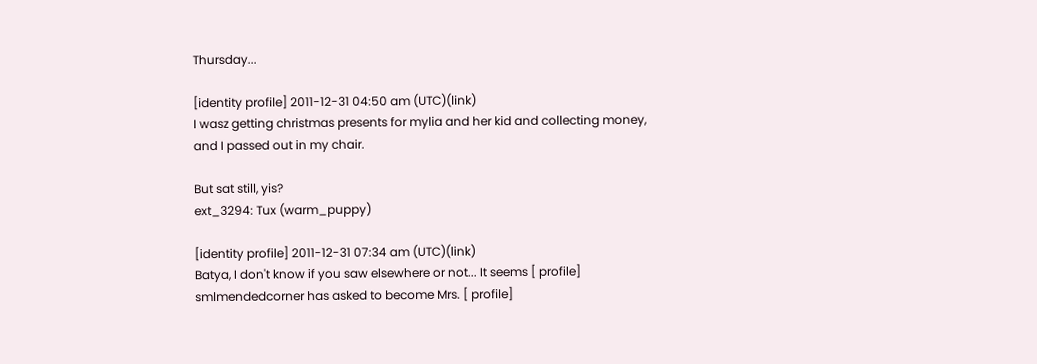Thursday...

[identity profile] 2011-12-31 04:50 am (UTC)(link)
I wasz getting christmas presents for mylia and her kid and collecting money, and I passed out in my chair.

But sat still, yis?
ext_3294: Tux (warm_puppy)

[identity profile] 2011-12-31 07:34 am (UTC)(link)
Batya, I don't know if you saw elsewhere or not... It seems [ profile] smlmendedcorner has asked to become Mrs. [ profile]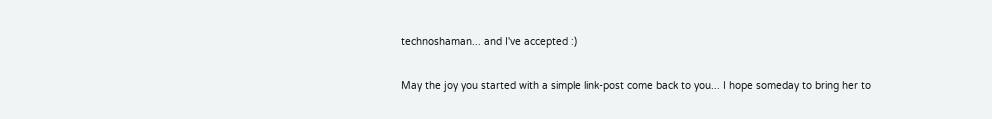technoshaman... and I've accepted :)

May the joy you started with a simple link-post come back to you... I hope someday to bring her to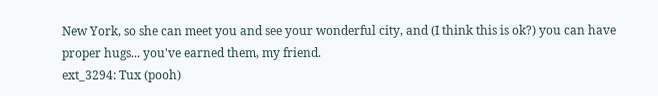New York, so she can meet you and see your wonderful city, and (I think this is ok?) you can have proper hugs... you've earned them, my friend.
ext_3294: Tux (pooh)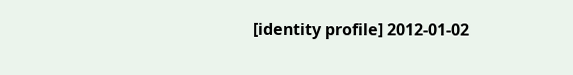[identity profile] 2012-01-02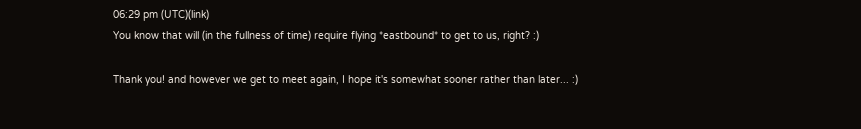06:29 pm (UTC)(link)
You know that will (in the fullness of time) require flying *eastbound* to get to us, right? :)

Thank you! and however we get to meet again, I hope it's somewhat sooner rather than later... :)